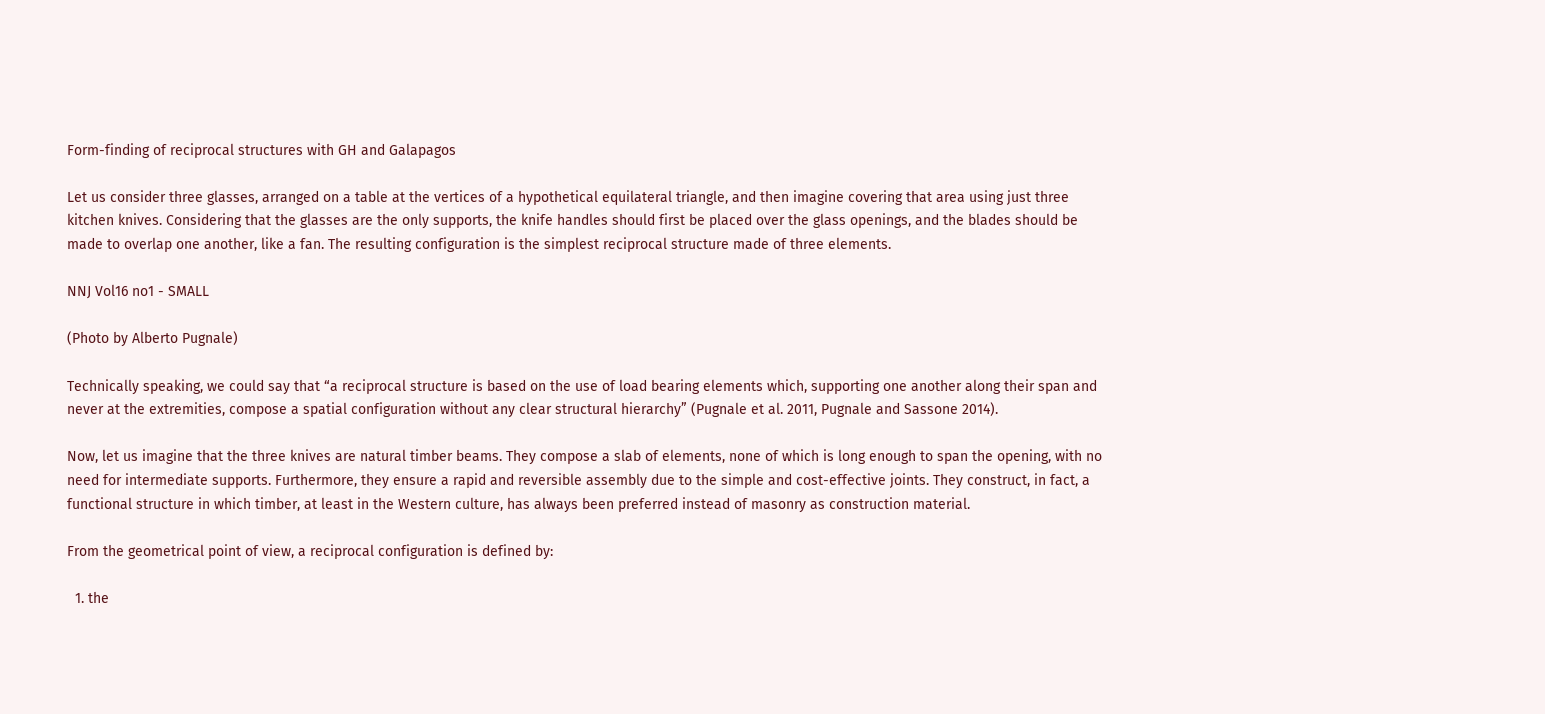Form-finding of reciprocal structures with GH and Galapagos

Let us consider three glasses, arranged on a table at the vertices of a hypothetical equilateral triangle, and then imagine covering that area using just three kitchen knives. Considering that the glasses are the only supports, the knife handles should first be placed over the glass openings, and the blades should be made to overlap one another, like a fan. The resulting configuration is the simplest reciprocal structure made of three elements.

NNJ Vol16 no1 - SMALL

(Photo by Alberto Pugnale)

Technically speaking, we could say that “a reciprocal structure is based on the use of load bearing elements which, supporting one another along their span and never at the extremities, compose a spatial configuration without any clear structural hierarchy” (Pugnale et al. 2011, Pugnale and Sassone 2014).

Now, let us imagine that the three knives are natural timber beams. They compose a slab of elements, none of which is long enough to span the opening, with no need for intermediate supports. Furthermore, they ensure a rapid and reversible assembly due to the simple and cost-effective joints. They construct, in fact, a functional structure in which timber, at least in the Western culture, has always been preferred instead of masonry as construction material.

From the geometrical point of view, a reciprocal configuration is defined by:

  1. the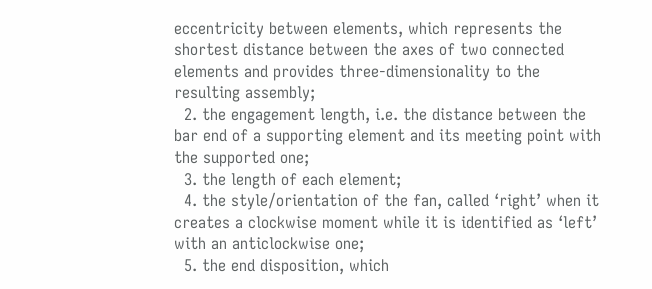eccentricity between elements, which represents the shortest distance between the axes of two connected elements and provides three-dimensionality to the resulting assembly;
  2. the engagement length, i.e. the distance between the bar end of a supporting element and its meeting point with the supported one;
  3. the length of each element;
  4. the style/orientation of the fan, called ‘right’ when it creates a clockwise moment while it is identified as ‘left’ with an anticlockwise one;
  5. the end disposition, which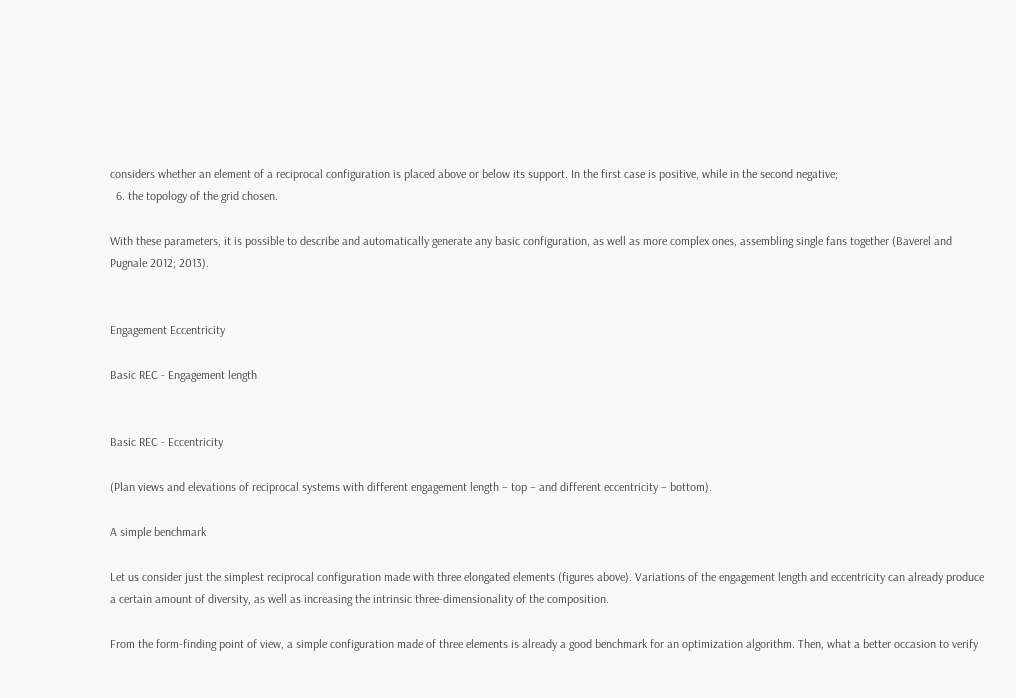considers whether an element of a reciprocal configuration is placed above or below its support. In the first case is positive, while in the second negative;
  6. the topology of the grid chosen.

With these parameters, it is possible to describe and automatically generate any basic configuration, as well as more complex ones, assembling single fans together (Baverel and Pugnale 2012; 2013).


Engagement Eccentricity

Basic REC - Engagement length


Basic REC - Eccentricity

(Plan views and elevations of reciprocal systems with different engagement length – top – and different eccentricity – bottom).

A simple benchmark

Let us consider just the simplest reciprocal configuration made with three elongated elements (figures above). Variations of the engagement length and eccentricity can already produce a certain amount of diversity, as well as increasing the intrinsic three-dimensionality of the composition.

From the form-finding point of view, a simple configuration made of three elements is already a good benchmark for an optimization algorithm. Then, what a better occasion to verify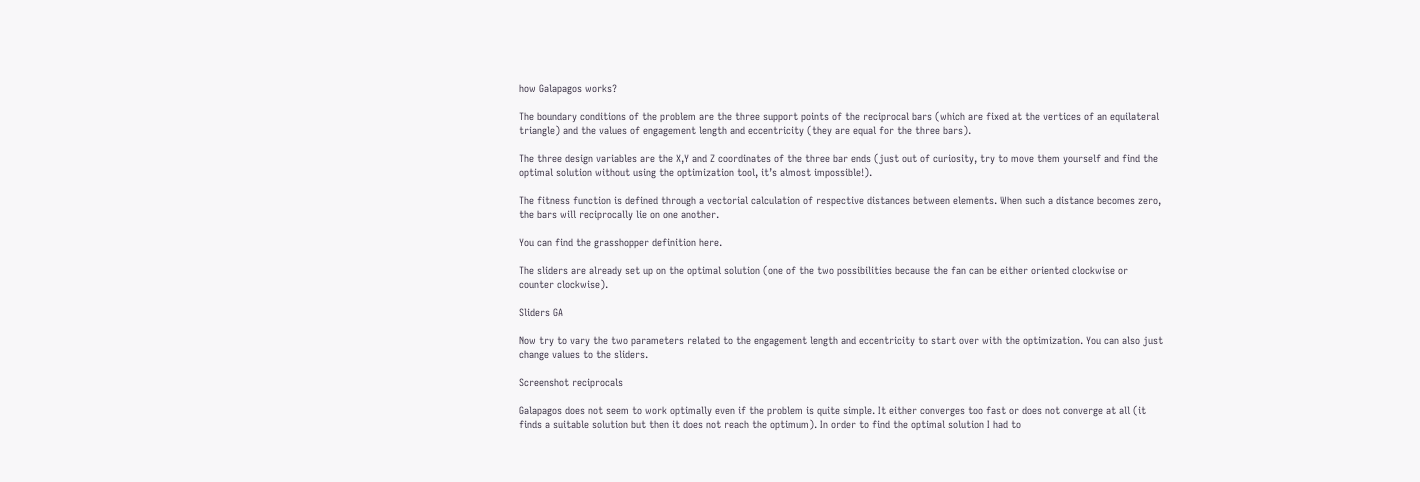how Galapagos works?

The boundary conditions of the problem are the three support points of the reciprocal bars (which are fixed at the vertices of an equilateral triangle) and the values of engagement length and eccentricity (they are equal for the three bars).

The three design variables are the X,Y and Z coordinates of the three bar ends (just out of curiosity, try to move them yourself and find the optimal solution without using the optimization tool, it’s almost impossible!).

The fitness function is defined through a vectorial calculation of respective distances between elements. When such a distance becomes zero, the bars will reciprocally lie on one another.

You can find the grasshopper definition here.

The sliders are already set up on the optimal solution (one of the two possibilities because the fan can be either oriented clockwise or counter clockwise).

Sliders GA

Now try to vary the two parameters related to the engagement length and eccentricity to start over with the optimization. You can also just change values to the sliders.

Screenshot reciprocals

Galapagos does not seem to work optimally even if the problem is quite simple. It either converges too fast or does not converge at all (it finds a suitable solution but then it does not reach the optimum). In order to find the optimal solution I had to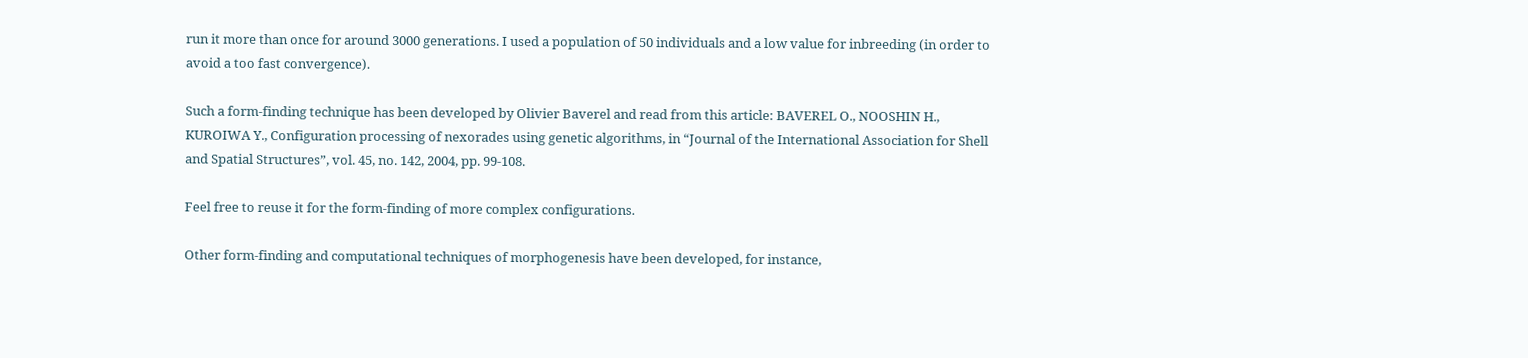run it more than once for around 3000 generations. I used a population of 50 individuals and a low value for inbreeding (in order to avoid a too fast convergence).

Such a form-finding technique has been developed by Olivier Baverel and read from this article: BAVEREL O., NOOSHIN H., KUROIWA Y., Configuration processing of nexorades using genetic algorithms, in “Journal of the International Association for Shell and Spatial Structures”, vol. 45, no. 142, 2004, pp. 99-108.

Feel free to reuse it for the form-finding of more complex configurations.

Other form-finding and computational techniques of morphogenesis have been developed, for instance,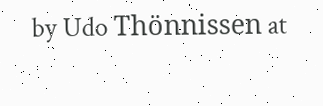by Udo Thönnissen at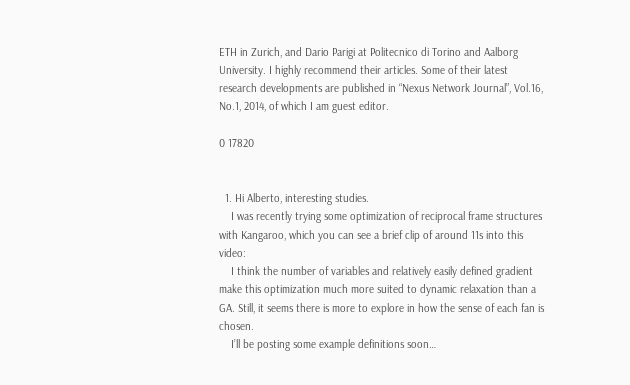ETH in Zurich, and Dario Parigi at Politecnico di Torino and Aalborg University. I highly recommend their articles. Some of their latest research developments are published in “Nexus Network Journal”, Vol.16, No.1, 2014, of which I am guest editor.

0 17820


  1. Hi Alberto, interesting studies.
    I was recently trying some optimization of reciprocal frame structures with Kangaroo, which you can see a brief clip of around 11s into this video:
    I think the number of variables and relatively easily defined gradient make this optimization much more suited to dynamic relaxation than a GA. Still, it seems there is more to explore in how the sense of each fan is chosen.
    I’ll be posting some example definitions soon…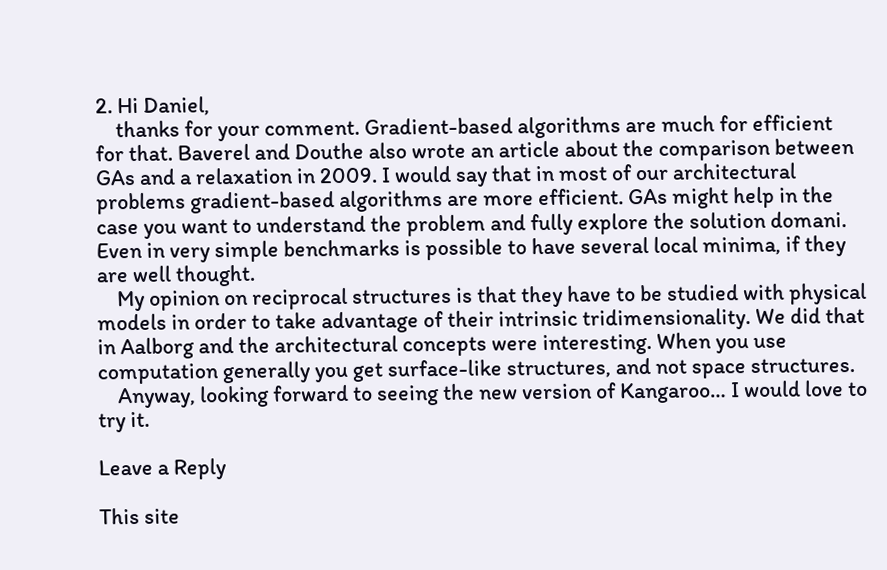2. Hi Daniel,
    thanks for your comment. Gradient-based algorithms are much for efficient for that. Baverel and Douthe also wrote an article about the comparison between GAs and a relaxation in 2009. I would say that in most of our architectural problems gradient-based algorithms are more efficient. GAs might help in the case you want to understand the problem and fully explore the solution domani. Even in very simple benchmarks is possible to have several local minima, if they are well thought.
    My opinion on reciprocal structures is that they have to be studied with physical models in order to take advantage of their intrinsic tridimensionality. We did that in Aalborg and the architectural concepts were interesting. When you use computation generally you get surface-like structures, and not space structures.
    Anyway, looking forward to seeing the new version of Kangaroo… I would love to try it.

Leave a Reply

This site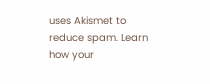uses Akismet to reduce spam. Learn how your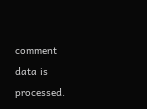comment data is processed.